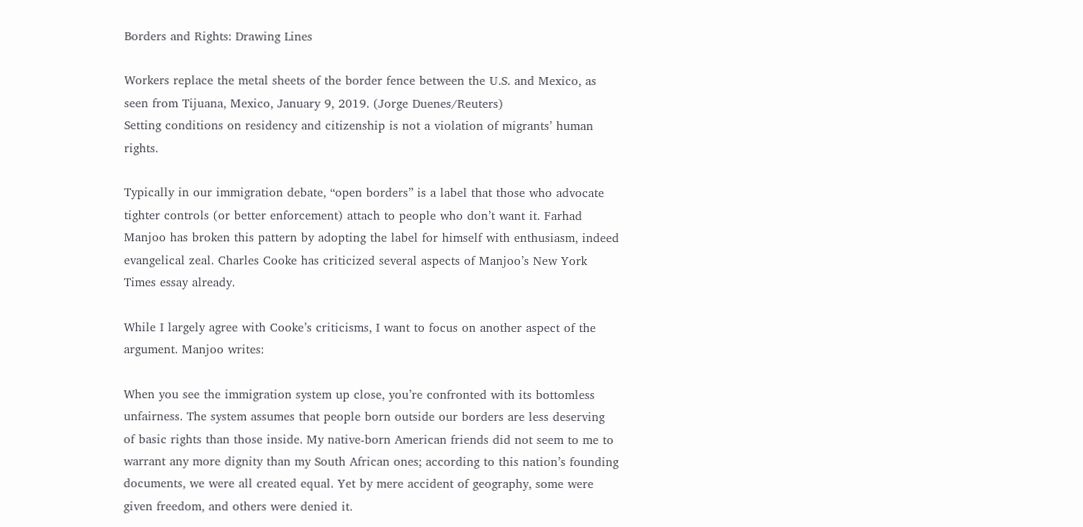Borders and Rights: Drawing Lines

Workers replace the metal sheets of the border fence between the U.S. and Mexico, as seen from Tijuana, Mexico, January 9, 2019. (Jorge Duenes/Reuters)
Setting conditions on residency and citizenship is not a violation of migrants’ human rights.

Typically in our immigration debate, “open borders” is a label that those who advocate tighter controls (or better enforcement) attach to people who don’t want it. Farhad Manjoo has broken this pattern by adopting the label for himself with enthusiasm, indeed evangelical zeal. Charles Cooke has criticized several aspects of Manjoo’s New York Times essay already.

While I largely agree with Cooke’s criticisms, I want to focus on another aspect of the argument. Manjoo writes:

When you see the immigration system up close, you’re confronted with its bottomless unfairness. The system assumes that people born outside our borders are less deserving of basic rights than those inside. My native-born American friends did not seem to me to warrant any more dignity than my South African ones; according to this nation’s founding documents, we were all created equal. Yet by mere accident of geography, some were given freedom, and others were denied it.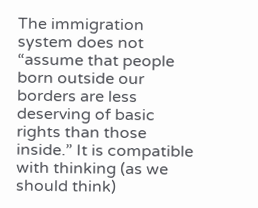The immigration system does not “assume that people born outside our borders are less deserving of basic rights than those inside.” It is compatible with thinking (as we should think)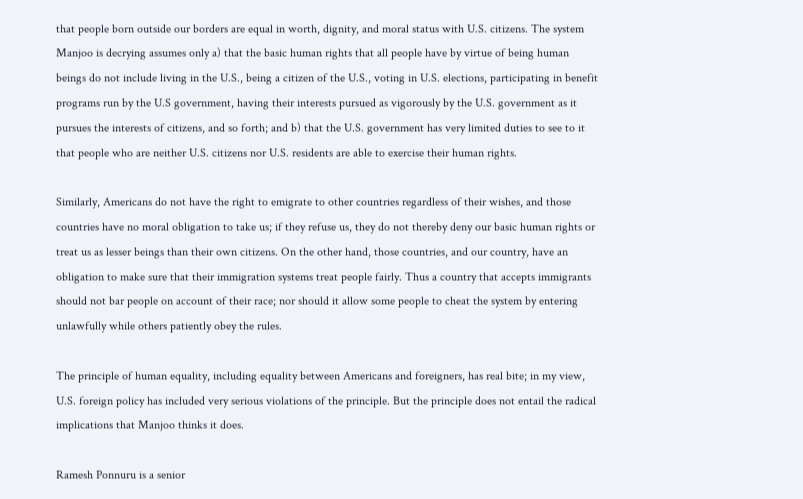that people born outside our borders are equal in worth, dignity, and moral status with U.S. citizens. The system Manjoo is decrying assumes only a) that the basic human rights that all people have by virtue of being human beings do not include living in the U.S., being a citizen of the U.S., voting in U.S. elections, participating in benefit programs run by the U.S government, having their interests pursued as vigorously by the U.S. government as it pursues the interests of citizens, and so forth; and b) that the U.S. government has very limited duties to see to it that people who are neither U.S. citizens nor U.S. residents are able to exercise their human rights.

Similarly, Americans do not have the right to emigrate to other countries regardless of their wishes, and those countries have no moral obligation to take us; if they refuse us, they do not thereby deny our basic human rights or treat us as lesser beings than their own citizens. On the other hand, those countries, and our country, have an obligation to make sure that their immigration systems treat people fairly. Thus a country that accepts immigrants should not bar people on account of their race; nor should it allow some people to cheat the system by entering unlawfully while others patiently obey the rules.

The principle of human equality, including equality between Americans and foreigners, has real bite; in my view, U.S. foreign policy has included very serious violations of the principle. But the principle does not entail the radical implications that Manjoo thinks it does.

Ramesh Ponnuru is a senior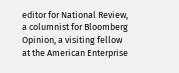editor for National Review, a columnist for Bloomberg Opinion, a visiting fellow at the American Enterprise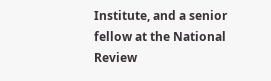Institute, and a senior fellow at the National Review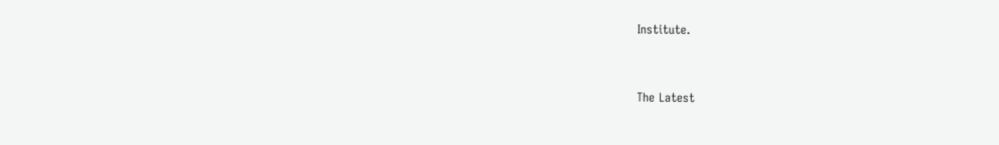Institute.


The Latest